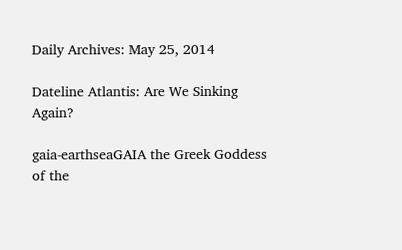Daily Archives: May 25, 2014

Dateline Atlantis: Are We Sinking Again?

gaia-earthseaGAIA the Greek Goddess of the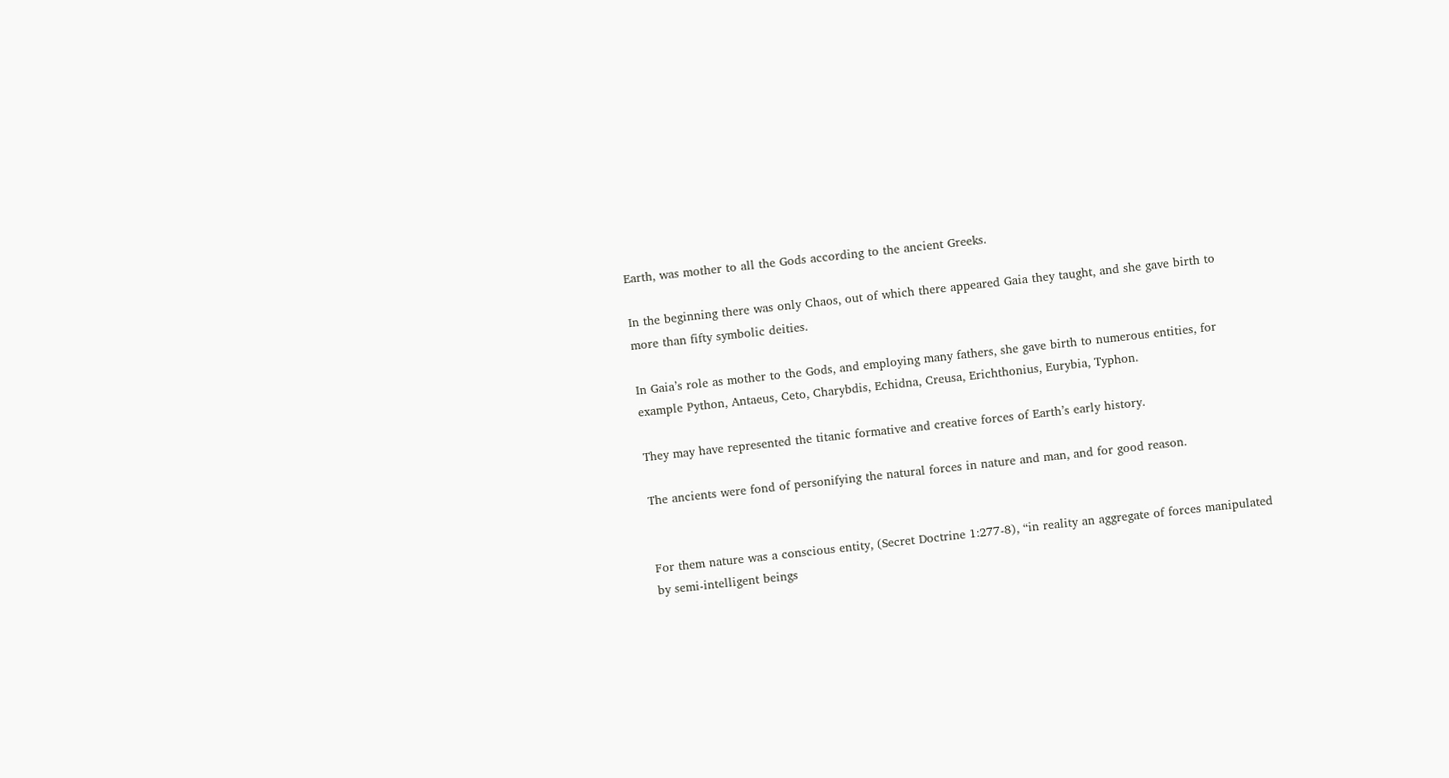Earth, was mother to all the Gods according to the ancient Greeks.

In the beginning there was only Chaos, out of which there appeared Gaia they taught, and she gave birth to more than fifty symbolic deities.

In Gaia’s role as mother to the Gods, and employing many fathers, she gave birth to numerous entities, for example Python, Antaeus, Ceto, Charybdis, Echidna, Creusa, Erichthonius, Eurybia, Typhon.

They may have represented the titanic formative and creative forces of Earth’s early history.

The ancients were fond of personifying the natural forces in nature and man, and for good reason.


For them nature was a conscious entity, (Secret Doctrine 1:277-8), “in reality an aggregate of forces manipulated by semi-intelligent beings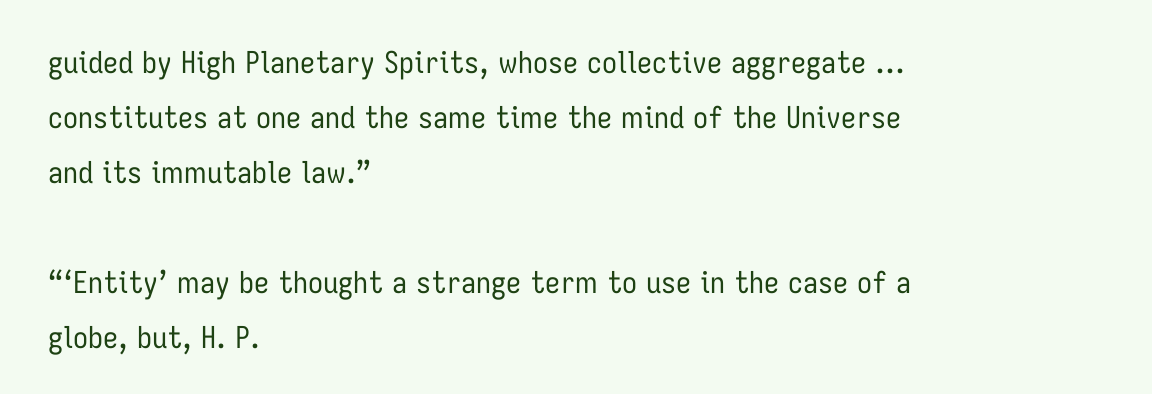guided by High Planetary Spirits, whose collective aggregate … constitutes at one and the same time the mind of the Universe and its immutable law.”

“‘Entity’ may be thought a strange term to use in the case of a globe, but, H. P.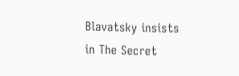Blavatsky insists in The Secret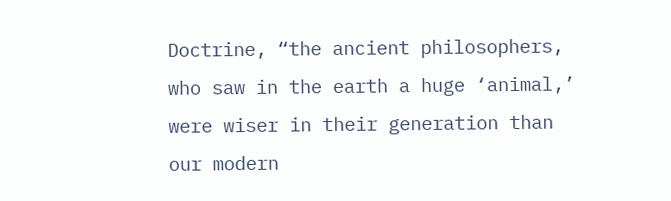Doctrine, “the ancient philosophers, who saw in the earth a huge ‘animal,’ were wiser in their generation than our modern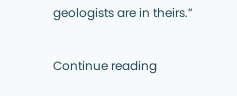geologists are in theirs.”

Continue reading